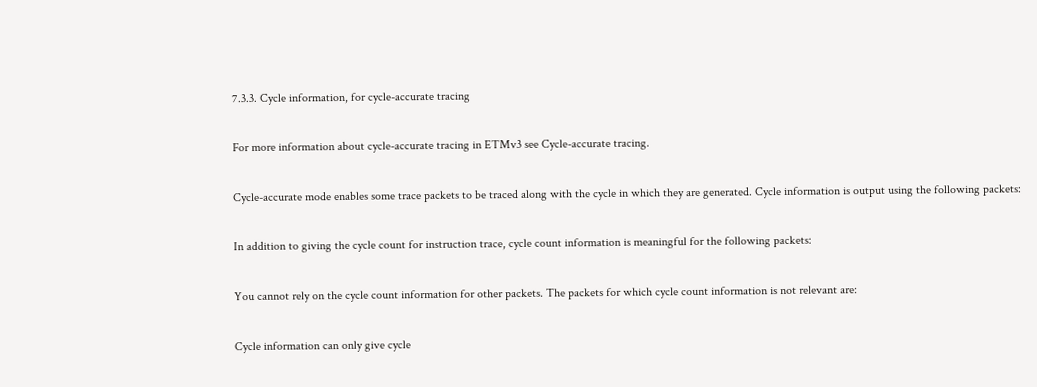7.3.3. Cycle information, for cycle-accurate tracing

For more information about cycle-accurate tracing in ETMv3 see Cycle-accurate tracing.

Cycle-accurate mode enables some trace packets to be traced along with the cycle in which they are generated. Cycle information is output using the following packets:

In addition to giving the cycle count for instruction trace, cycle count information is meaningful for the following packets:

You cannot rely on the cycle count information for other packets. The packets for which cycle count information is not relevant are:

Cycle information can only give cycle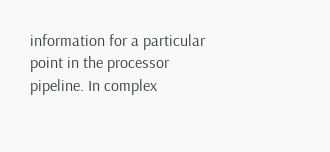information for a particular point in the processor pipeline. In complex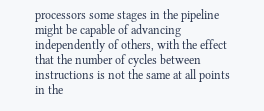processors some stages in the pipeline might be capable of advancing independently of others, with the effect that the number of cycles between instructions is not the same at all points in the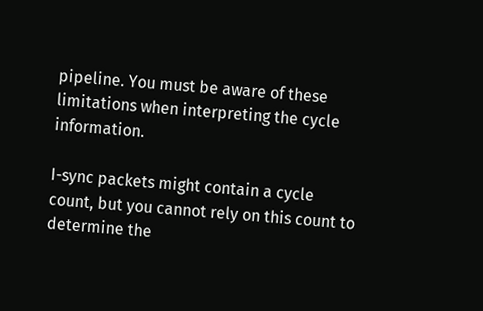pipeline. You must be aware of these limitations when interpreting the cycle information.

I-sync packets might contain a cycle count, but you cannot rely on this count to determine the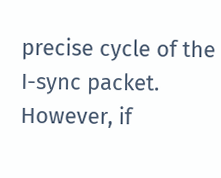precise cycle of the I-sync packet. However, if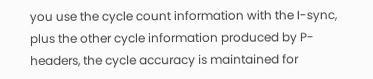you use the cycle count information with the I-sync, plus the other cycle information produced by P-headers, the cycle accuracy is maintained for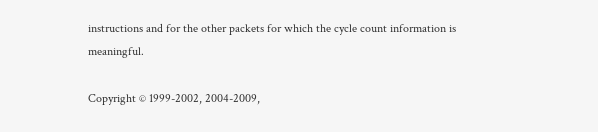instructions and for the other packets for which the cycle count information is meaningful.

Copyright © 1999-2002, 2004-2009,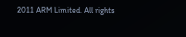2011 ARM Limited. All rights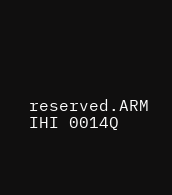reserved.ARM IHI 0014Q